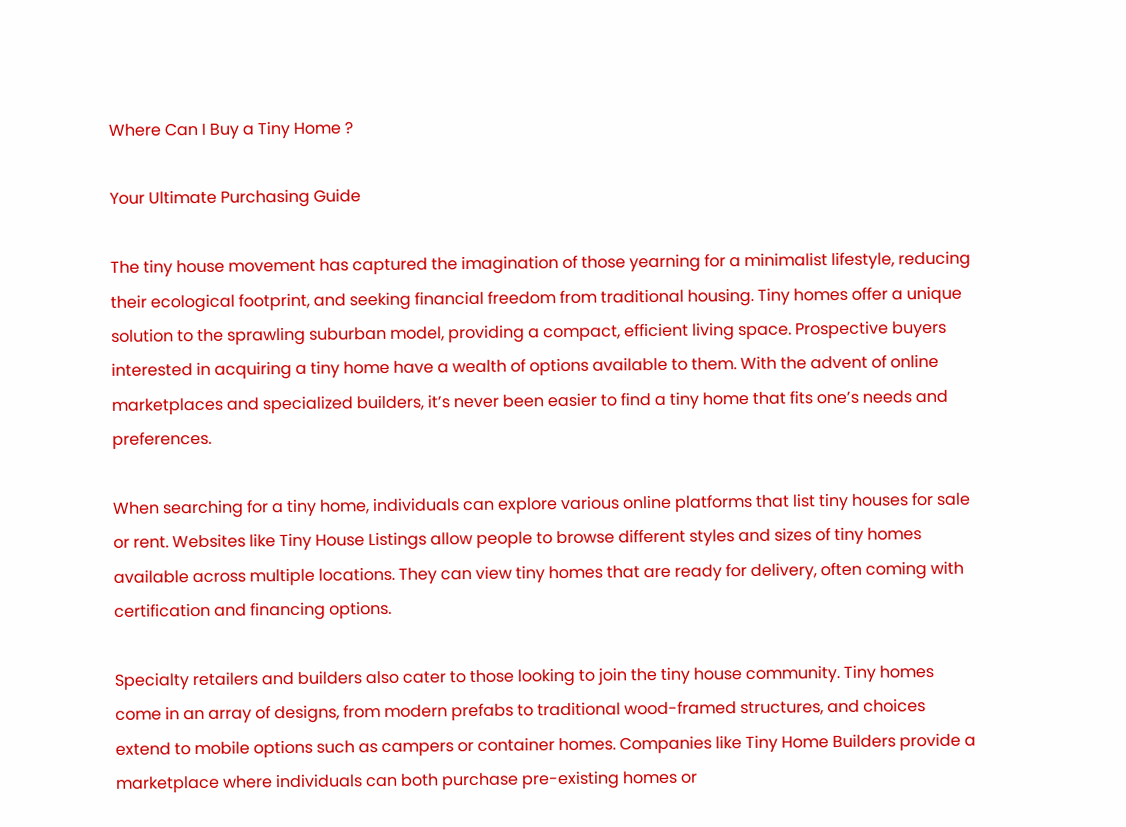Where Can I Buy a Tiny Home ?

Your Ultimate Purchasing Guide

The tiny house movement has captured the imagination of those yearning for a minimalist lifestyle, reducing their ecological footprint, and seeking financial freedom from traditional housing. Tiny homes offer a unique solution to the sprawling suburban model, providing a compact, efficient living space. Prospective buyers interested in acquiring a tiny home have a wealth of options available to them. With the advent of online marketplaces and specialized builders, it’s never been easier to find a tiny home that fits one’s needs and preferences.

When searching for a tiny home, individuals can explore various online platforms that list tiny houses for sale or rent. Websites like Tiny House Listings allow people to browse different styles and sizes of tiny homes available across multiple locations. They can view tiny homes that are ready for delivery, often coming with certification and financing options.

Specialty retailers and builders also cater to those looking to join the tiny house community. Tiny homes come in an array of designs, from modern prefabs to traditional wood-framed structures, and choices extend to mobile options such as campers or container homes. Companies like Tiny Home Builders provide a marketplace where individuals can both purchase pre-existing homes or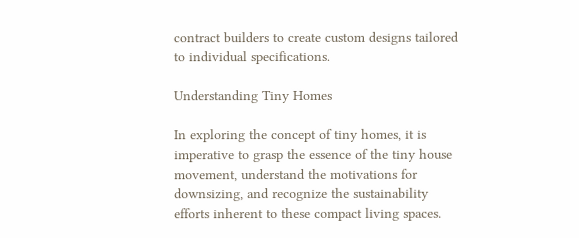contract builders to create custom designs tailored to individual specifications.

Understanding Tiny Homes

In exploring the concept of tiny homes, it is imperative to grasp the essence of the tiny house movement, understand the motivations for downsizing, and recognize the sustainability efforts inherent to these compact living spaces.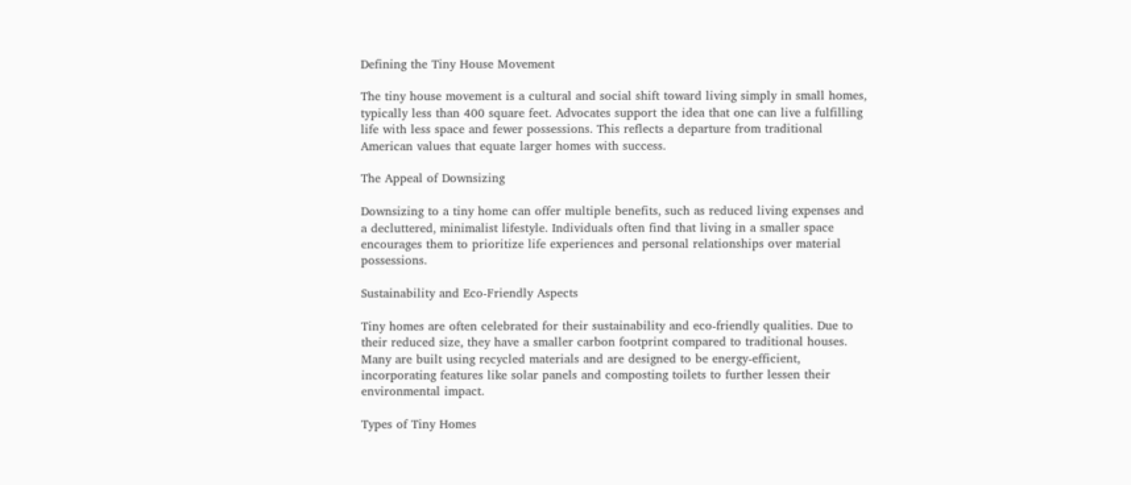Defining the Tiny House Movement

The tiny house movement is a cultural and social shift toward living simply in small homes, typically less than 400 square feet. Advocates support the idea that one can live a fulfilling life with less space and fewer possessions. This reflects a departure from traditional American values that equate larger homes with success.

The Appeal of Downsizing

Downsizing to a tiny home can offer multiple benefits, such as reduced living expenses and a decluttered, minimalist lifestyle. Individuals often find that living in a smaller space encourages them to prioritize life experiences and personal relationships over material possessions.

Sustainability and Eco-Friendly Aspects

Tiny homes are often celebrated for their sustainability and eco-friendly qualities. Due to their reduced size, they have a smaller carbon footprint compared to traditional houses. Many are built using recycled materials and are designed to be energy-efficient, incorporating features like solar panels and composting toilets to further lessen their environmental impact.

Types of Tiny Homes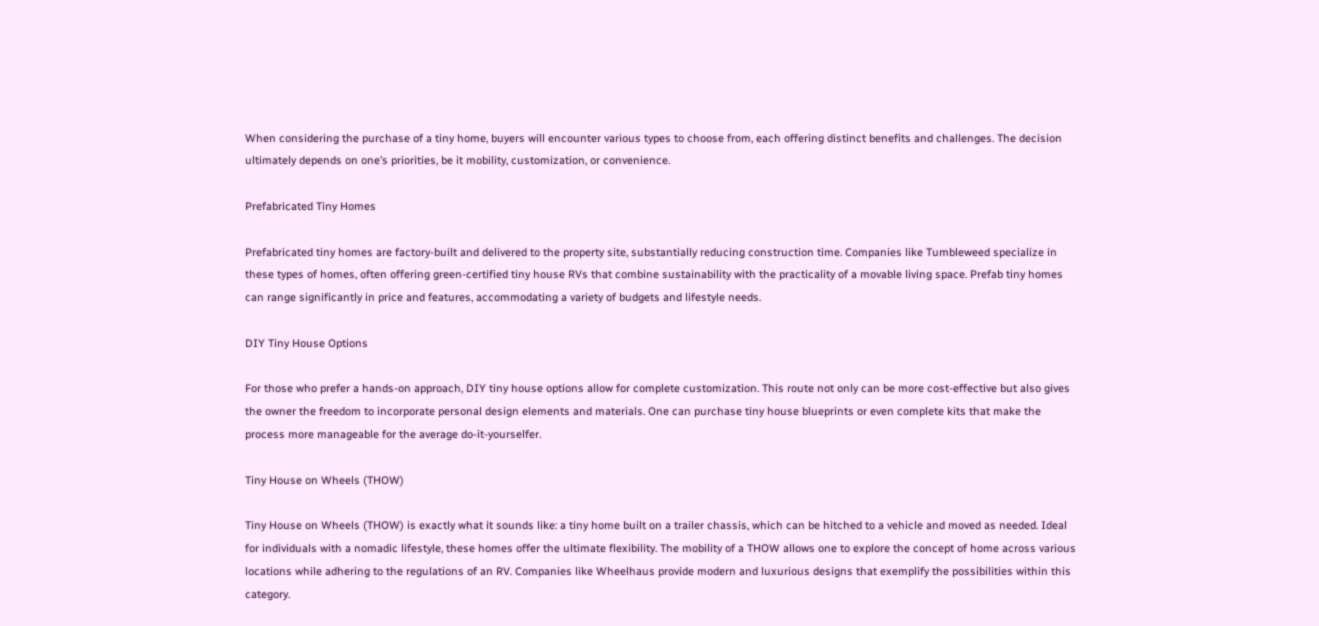When considering the purchase of a tiny home, buyers will encounter various types to choose from, each offering distinct benefits and challenges. The decision ultimately depends on one’s priorities, be it mobility, customization, or convenience.

Prefabricated Tiny Homes

Prefabricated tiny homes are factory-built and delivered to the property site, substantially reducing construction time. Companies like Tumbleweed specialize in these types of homes, often offering green-certified tiny house RVs that combine sustainability with the practicality of a movable living space. Prefab tiny homes can range significantly in price and features, accommodating a variety of budgets and lifestyle needs.

DIY Tiny House Options

For those who prefer a hands-on approach, DIY tiny house options allow for complete customization. This route not only can be more cost-effective but also gives the owner the freedom to incorporate personal design elements and materials. One can purchase tiny house blueprints or even complete kits that make the process more manageable for the average do-it-yourselfer.

Tiny House on Wheels (THOW)

Tiny House on Wheels (THOW) is exactly what it sounds like: a tiny home built on a trailer chassis, which can be hitched to a vehicle and moved as needed. Ideal for individuals with a nomadic lifestyle, these homes offer the ultimate flexibility. The mobility of a THOW allows one to explore the concept of home across various locations while adhering to the regulations of an RV. Companies like Wheelhaus provide modern and luxurious designs that exemplify the possibilities within this category.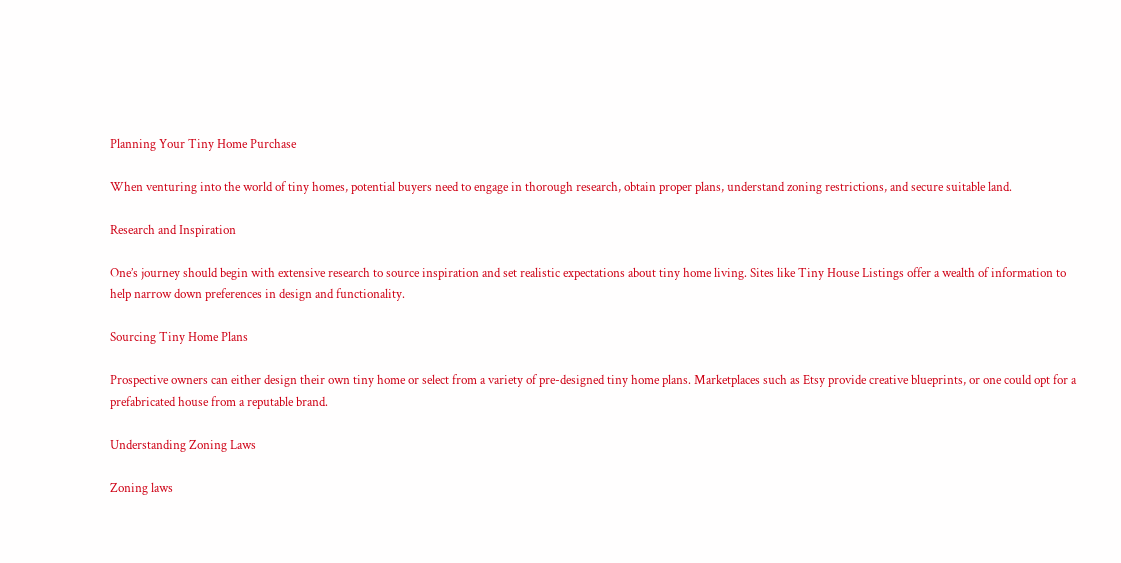Planning Your Tiny Home Purchase

When venturing into the world of tiny homes, potential buyers need to engage in thorough research, obtain proper plans, understand zoning restrictions, and secure suitable land.

Research and Inspiration

One’s journey should begin with extensive research to source inspiration and set realistic expectations about tiny home living. Sites like Tiny House Listings offer a wealth of information to help narrow down preferences in design and functionality.

Sourcing Tiny Home Plans

Prospective owners can either design their own tiny home or select from a variety of pre-designed tiny home plans. Marketplaces such as Etsy provide creative blueprints, or one could opt for a prefabricated house from a reputable brand.

Understanding Zoning Laws

Zoning laws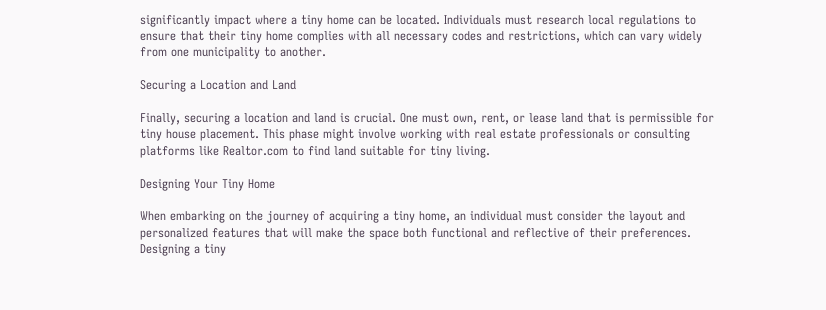significantly impact where a tiny home can be located. Individuals must research local regulations to ensure that their tiny home complies with all necessary codes and restrictions, which can vary widely from one municipality to another.

Securing a Location and Land

Finally, securing a location and land is crucial. One must own, rent, or lease land that is permissible for tiny house placement. This phase might involve working with real estate professionals or consulting platforms like Realtor.com to find land suitable for tiny living.

Designing Your Tiny Home

When embarking on the journey of acquiring a tiny home, an individual must consider the layout and personalized features that will make the space both functional and reflective of their preferences. Designing a tiny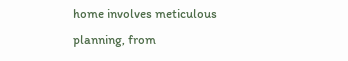home involves meticulous planning, from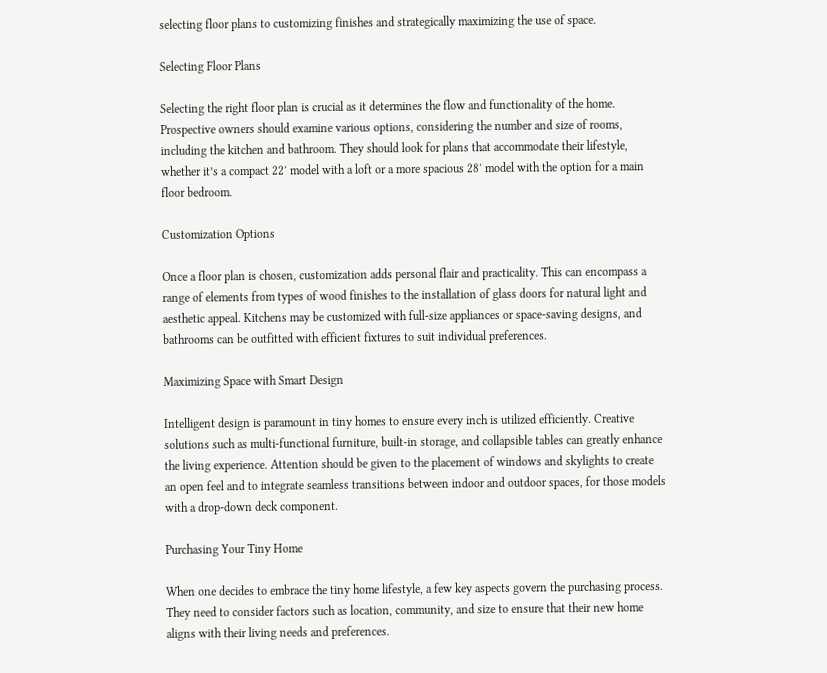selecting floor plans to customizing finishes and strategically maximizing the use of space.

Selecting Floor Plans

Selecting the right floor plan is crucial as it determines the flow and functionality of the home. Prospective owners should examine various options, considering the number and size of rooms, including the kitchen and bathroom. They should look for plans that accommodate their lifestyle, whether it’s a compact 22′ model with a loft or a more spacious 28′ model with the option for a main floor bedroom.

Customization Options

Once a floor plan is chosen, customization adds personal flair and practicality. This can encompass a range of elements from types of wood finishes to the installation of glass doors for natural light and aesthetic appeal. Kitchens may be customized with full-size appliances or space-saving designs, and bathrooms can be outfitted with efficient fixtures to suit individual preferences.

Maximizing Space with Smart Design

Intelligent design is paramount in tiny homes to ensure every inch is utilized efficiently. Creative solutions such as multi-functional furniture, built-in storage, and collapsible tables can greatly enhance the living experience. Attention should be given to the placement of windows and skylights to create an open feel and to integrate seamless transitions between indoor and outdoor spaces, for those models with a drop-down deck component.

Purchasing Your Tiny Home

When one decides to embrace the tiny home lifestyle, a few key aspects govern the purchasing process. They need to consider factors such as location, community, and size to ensure that their new home aligns with their living needs and preferences.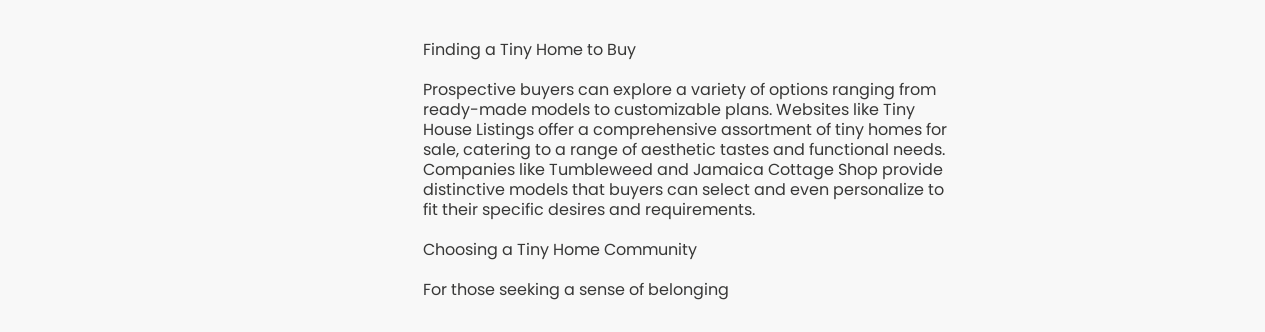Finding a Tiny Home to Buy

Prospective buyers can explore a variety of options ranging from ready-made models to customizable plans. Websites like Tiny House Listings offer a comprehensive assortment of tiny homes for sale, catering to a range of aesthetic tastes and functional needs. Companies like Tumbleweed and Jamaica Cottage Shop provide distinctive models that buyers can select and even personalize to fit their specific desires and requirements.

Choosing a Tiny Home Community

For those seeking a sense of belonging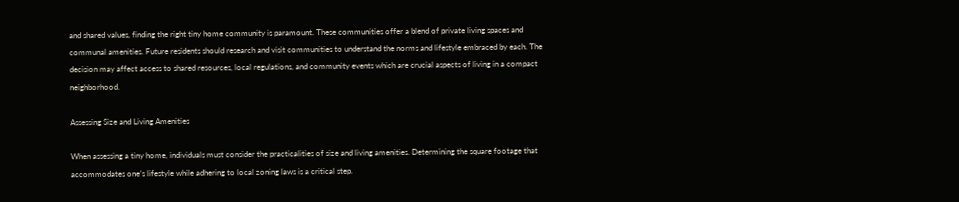and shared values, finding the right tiny home community is paramount. These communities offer a blend of private living spaces and communal amenities. Future residents should research and visit communities to understand the norms and lifestyle embraced by each. The decision may affect access to shared resources, local regulations, and community events which are crucial aspects of living in a compact neighborhood.

Assessing Size and Living Amenities

When assessing a tiny home, individuals must consider the practicalities of size and living amenities. Determining the square footage that accommodates one’s lifestyle while adhering to local zoning laws is a critical step.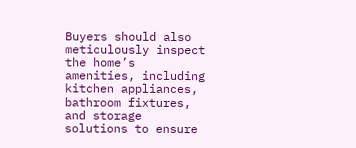Buyers should also meticulously inspect the home’s amenities, including kitchen appliances, bathroom fixtures, and storage solutions to ensure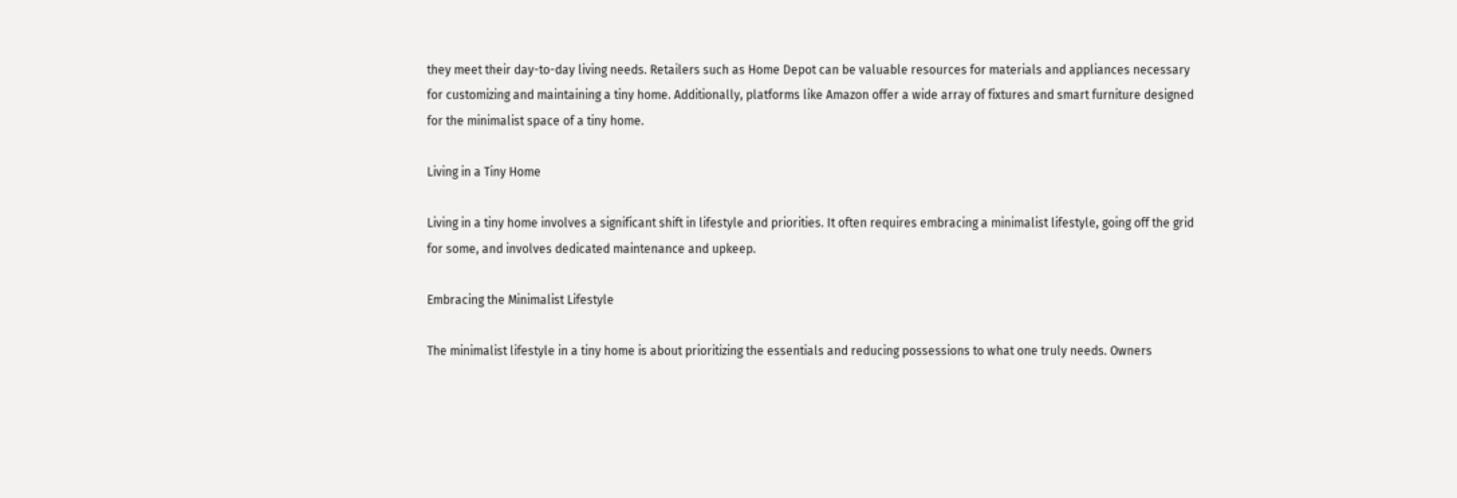they meet their day-to-day living needs. Retailers such as Home Depot can be valuable resources for materials and appliances necessary for customizing and maintaining a tiny home. Additionally, platforms like Amazon offer a wide array of fixtures and smart furniture designed for the minimalist space of a tiny home.

Living in a Tiny Home

Living in a tiny home involves a significant shift in lifestyle and priorities. It often requires embracing a minimalist lifestyle, going off the grid for some, and involves dedicated maintenance and upkeep.

Embracing the Minimalist Lifestyle

The minimalist lifestyle in a tiny home is about prioritizing the essentials and reducing possessions to what one truly needs. Owners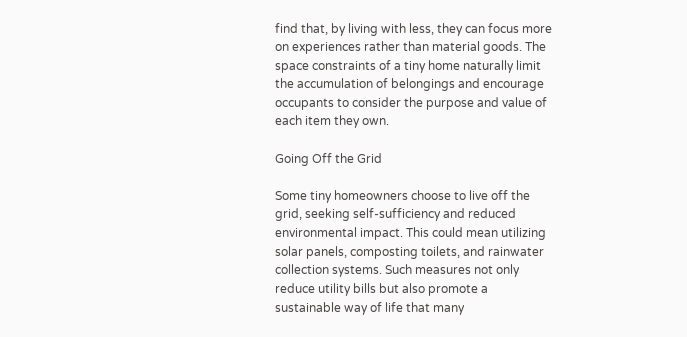find that, by living with less, they can focus more on experiences rather than material goods. The space constraints of a tiny home naturally limit the accumulation of belongings and encourage occupants to consider the purpose and value of each item they own.

Going Off the Grid

Some tiny homeowners choose to live off the grid, seeking self-sufficiency and reduced environmental impact. This could mean utilizing solar panels, composting toilets, and rainwater collection systems. Such measures not only reduce utility bills but also promote a sustainable way of life that many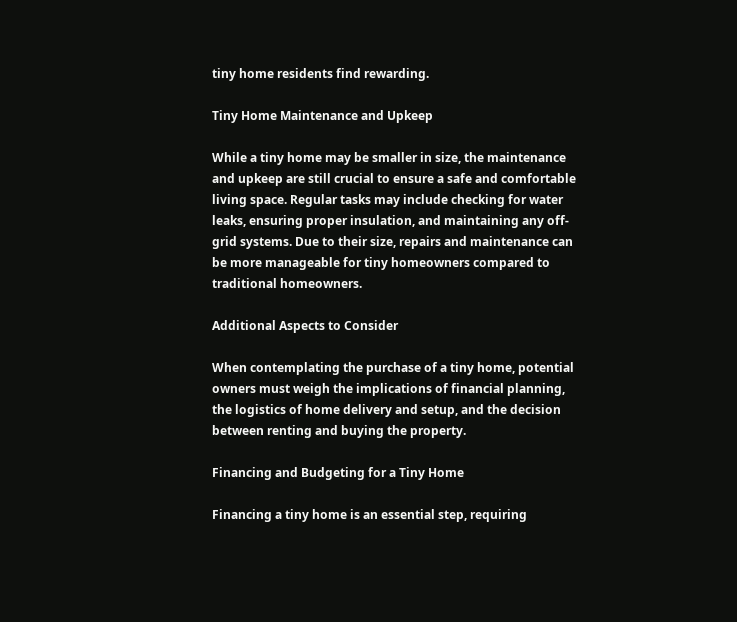tiny home residents find rewarding.

Tiny Home Maintenance and Upkeep

While a tiny home may be smaller in size, the maintenance and upkeep are still crucial to ensure a safe and comfortable living space. Regular tasks may include checking for water leaks, ensuring proper insulation, and maintaining any off-grid systems. Due to their size, repairs and maintenance can be more manageable for tiny homeowners compared to traditional homeowners.

Additional Aspects to Consider

When contemplating the purchase of a tiny home, potential owners must weigh the implications of financial planning, the logistics of home delivery and setup, and the decision between renting and buying the property.

Financing and Budgeting for a Tiny Home

Financing a tiny home is an essential step, requiring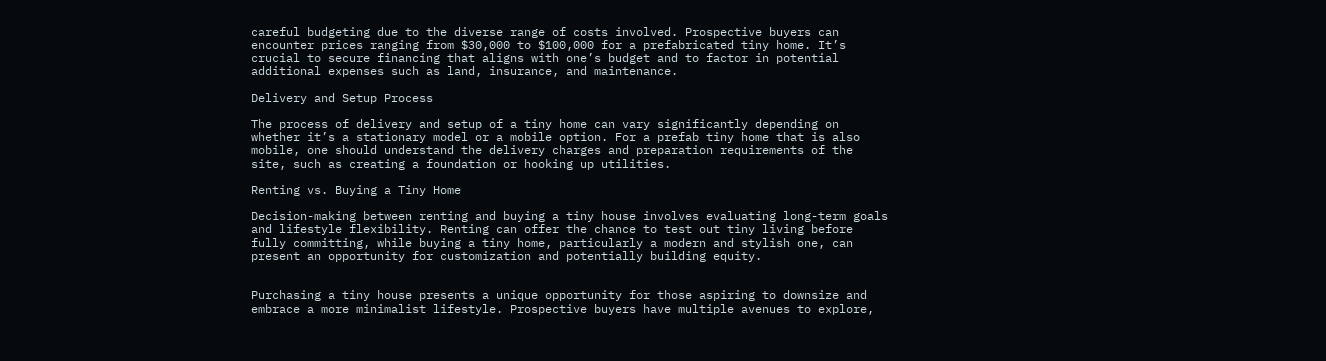careful budgeting due to the diverse range of costs involved. Prospective buyers can encounter prices ranging from $30,000 to $100,000 for a prefabricated tiny home. It’s crucial to secure financing that aligns with one’s budget and to factor in potential additional expenses such as land, insurance, and maintenance.

Delivery and Setup Process

The process of delivery and setup of a tiny home can vary significantly depending on whether it’s a stationary model or a mobile option. For a prefab tiny home that is also mobile, one should understand the delivery charges and preparation requirements of the site, such as creating a foundation or hooking up utilities.

Renting vs. Buying a Tiny Home

Decision-making between renting and buying a tiny house involves evaluating long-term goals and lifestyle flexibility. Renting can offer the chance to test out tiny living before fully committing, while buying a tiny home, particularly a modern and stylish one, can present an opportunity for customization and potentially building equity.


Purchasing a tiny house presents a unique opportunity for those aspiring to downsize and embrace a more minimalist lifestyle. Prospective buyers have multiple avenues to explore,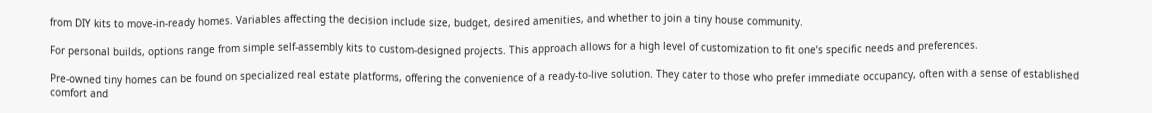from DIY kits to move-in-ready homes. Variables affecting the decision include size, budget, desired amenities, and whether to join a tiny house community.

For personal builds, options range from simple self-assembly kits to custom-designed projects. This approach allows for a high level of customization to fit one’s specific needs and preferences.

Pre-owned tiny homes can be found on specialized real estate platforms, offering the convenience of a ready-to-live solution. They cater to those who prefer immediate occupancy, often with a sense of established comfort and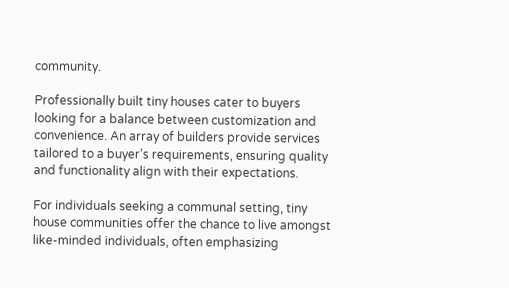community.

Professionally built tiny houses cater to buyers looking for a balance between customization and convenience. An array of builders provide services tailored to a buyer’s requirements, ensuring quality and functionality align with their expectations.

For individuals seeking a communal setting, tiny house communities offer the chance to live amongst like-minded individuals, often emphasizing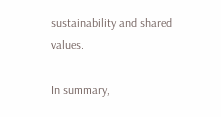sustainability and shared values.

In summary,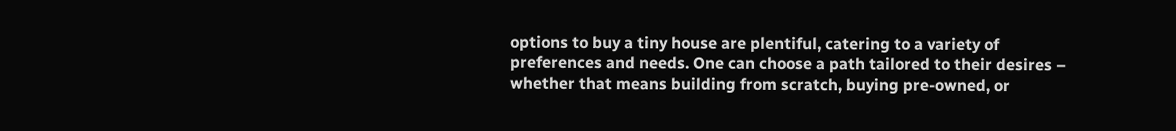options to buy a tiny house are plentiful, catering to a variety of preferences and needs. One can choose a path tailored to their desires – whether that means building from scratch, buying pre-owned, or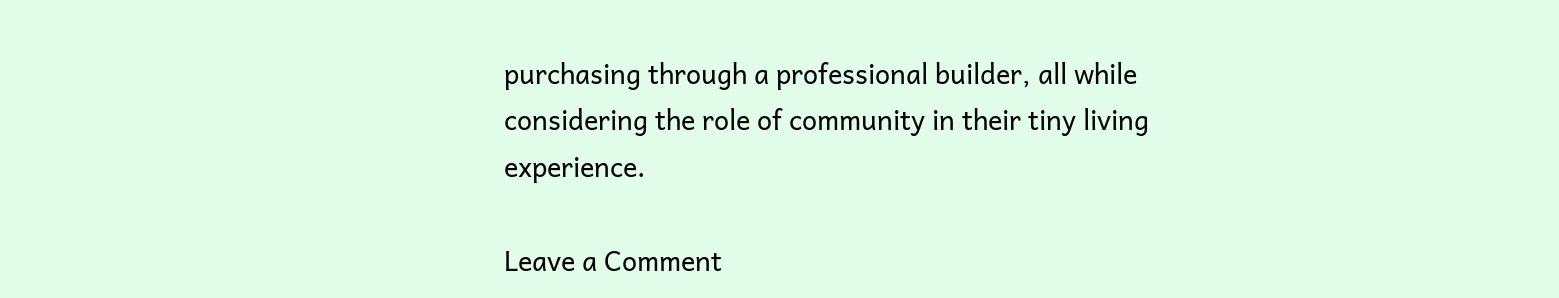purchasing through a professional builder, all while considering the role of community in their tiny living experience.

Leave a Comment